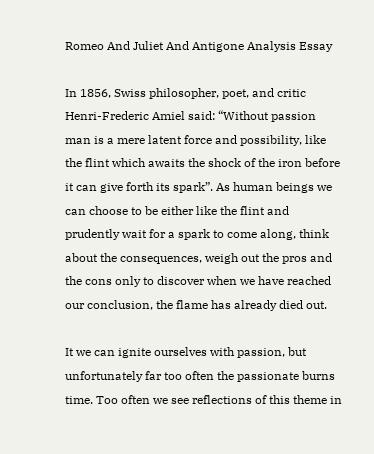Romeo And Juliet And Antigone Analysis Essay

In 1856, Swiss philosopher, poet, and critic Henri-Frederic Amiel said: “Without passion man is a mere latent force and possibility, like the flint which awaits the shock of the iron before it can give forth its spark”. As human beings we can choose to be either like the flint and prudently wait for a spark to come along, think about the consequences, weigh out the pros and the cons only to discover when we have reached our conclusion, the flame has already died out.

It we can ignite ourselves with passion, but unfortunately far too often the passionate burns time. Too often we see reflections of this theme in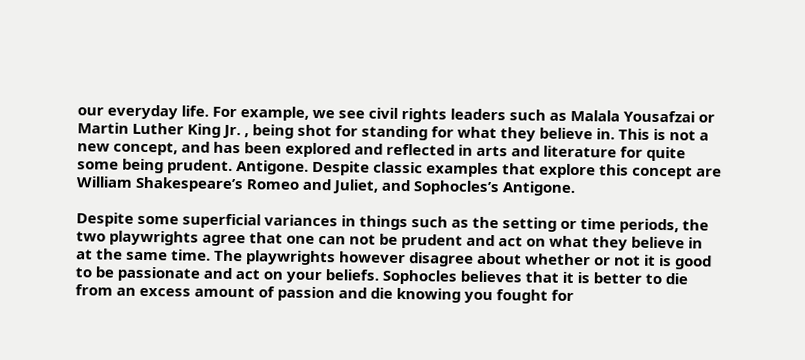our everyday life. For example, we see civil rights leaders such as Malala Yousafzai or Martin Luther King Jr. , being shot for standing for what they believe in. This is not a new concept, and has been explored and reflected in arts and literature for quite some being prudent. Antigone. Despite classic examples that explore this concept are William Shakespeare’s Romeo and Juliet, and Sophocles’s Antigone.

Despite some superficial variances in things such as the setting or time periods, the two playwrights agree that one can not be prudent and act on what they believe in at the same time. The playwrights however disagree about whether or not it is good to be passionate and act on your beliefs. Sophocles believes that it is better to die from an excess amount of passion and die knowing you fought for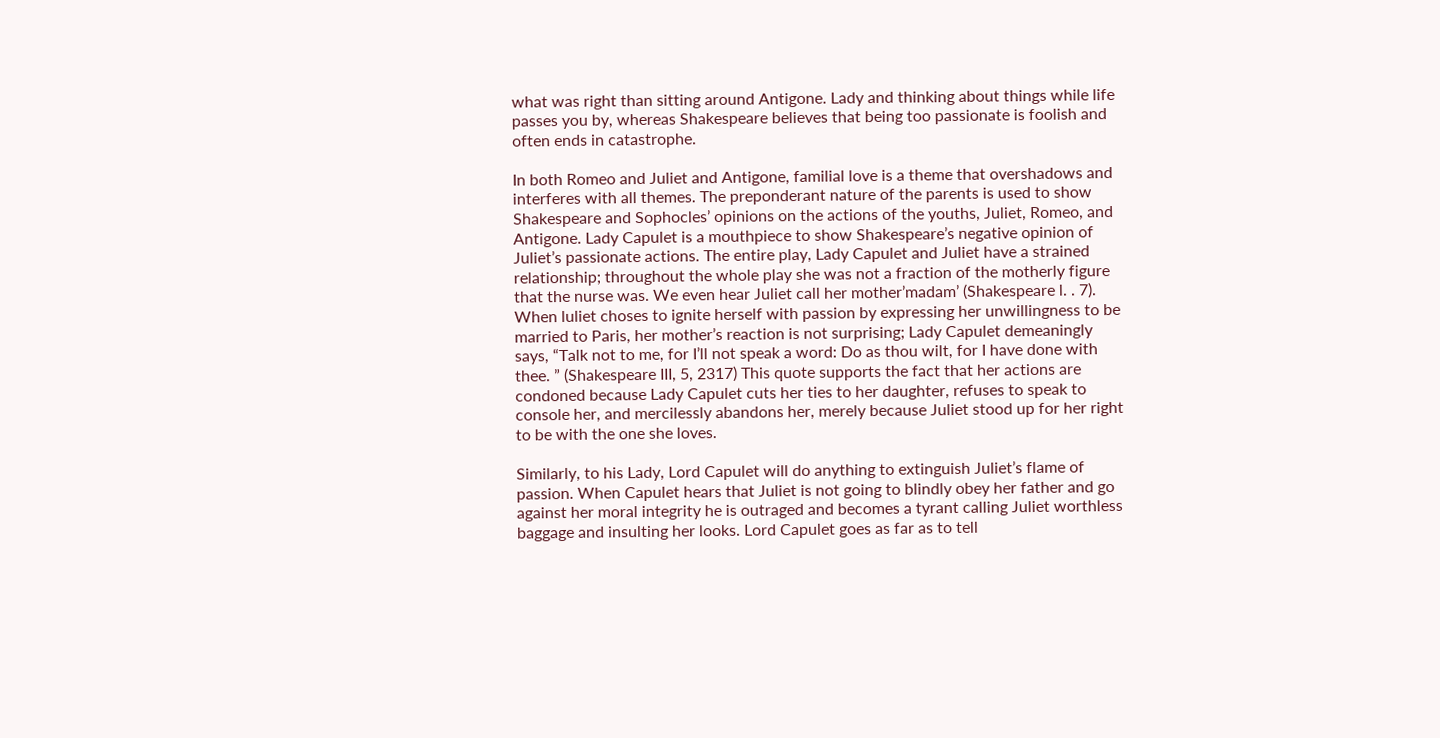what was right than sitting around Antigone. Lady and thinking about things while life passes you by, whereas Shakespeare believes that being too passionate is foolish and often ends in catastrophe.

In both Romeo and Juliet and Antigone, familial love is a theme that overshadows and interferes with all themes. The preponderant nature of the parents is used to show Shakespeare and Sophocles’ opinions on the actions of the youths, Juliet, Romeo, and Antigone. Lady Capulet is a mouthpiece to show Shakespeare’s negative opinion of Juliet’s passionate actions. The entire play, Lady Capulet and Juliet have a strained relationship; throughout the whole play she was not a fraction of the motherly figure that the nurse was. We even hear Juliet call her mother’madam’ (Shakespeare l. . 7). When luliet choses to ignite herself with passion by expressing her unwillingness to be married to Paris, her mother’s reaction is not surprising; Lady Capulet demeaningly says, “Talk not to me, for I’ll not speak a word: Do as thou wilt, for I have done with thee. ” (Shakespeare III, 5, 2317) This quote supports the fact that her actions are condoned because Lady Capulet cuts her ties to her daughter, refuses to speak to console her, and mercilessly abandons her, merely because Juliet stood up for her right to be with the one she loves.

Similarly, to his Lady, Lord Capulet will do anything to extinguish Juliet’s flame of passion. When Capulet hears that Juliet is not going to blindly obey her father and go against her moral integrity he is outraged and becomes a tyrant calling Juliet worthless baggage and insulting her looks. Lord Capulet goes as far as to tell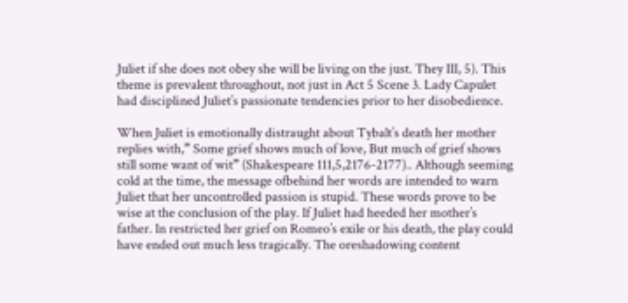Juliet if she does not obey she will be living on the just. They III, 5). This theme is prevalent throughout, not just in Act 5 Scene 3. Lady Capulet had disciplined Juliet’s passionate tendencies prior to her disobedience.

When Juliet is emotionally distraught about Tybalt’s death her mother replies with,” Some grief shows much of love, But much of grief shows still some want of wit” (Shakespeare 111,5,2176-2177).. Although seeming cold at the time, the message ofbehind her words are intended to warn Juliet that her uncontrolled passion is stupid. These words prove to be wise at the conclusion of the play. If Juliet had heeded her mother’s father. In restricted her grief on Romeo’s exile or his death, the play could have ended out much less tragically. The oreshadowing content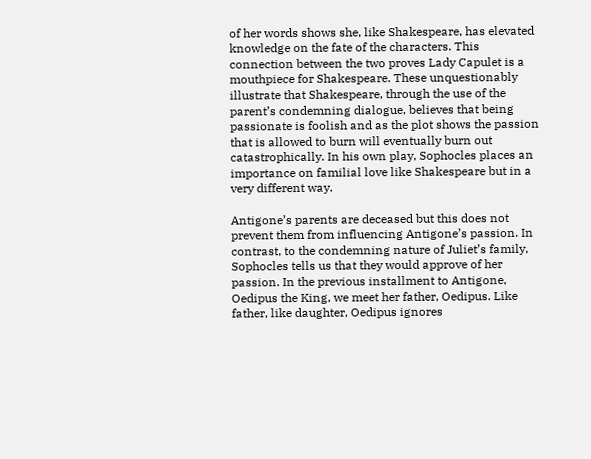of her words shows she, like Shakespeare, has elevated knowledge on the fate of the characters. This connection between the two proves Lady Capulet is a mouthpiece for Shakespeare. These unquestionably illustrate that Shakespeare, through the use of the parent’s condemning dialogue, believes that being passionate is foolish and as the plot shows the passion that is allowed to burn will eventually burn out catastrophically. In his own play, Sophocles places an importance on familial love like Shakespeare but in a very different way.

Antigone’s parents are deceased but this does not prevent them from influencing Antigone’s passion. In contrast, to the condemning nature of Juliet’s family, Sophocles tells us that they would approve of her passion. In the previous installment to Antigone, Oedipus the King, we meet her father, Oedipus. Like father, like daughter, Oedipus ignores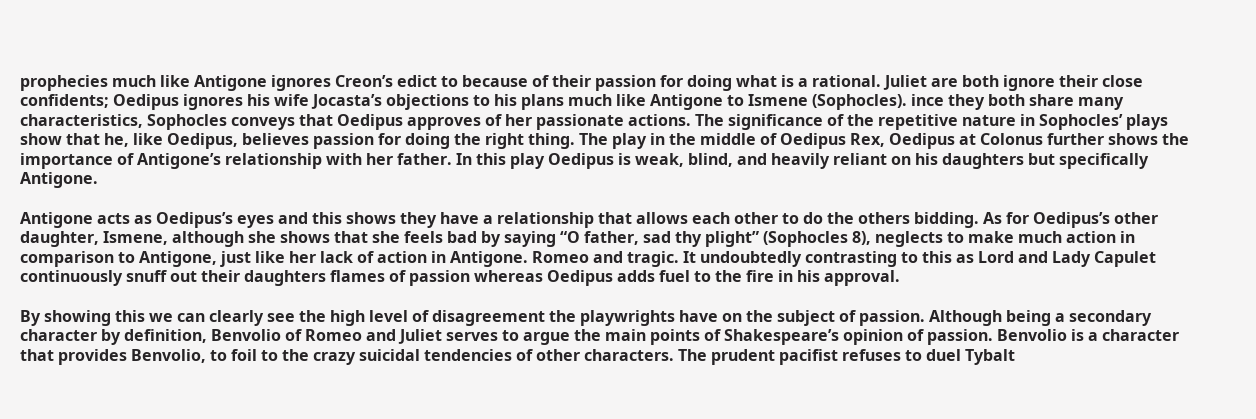prophecies much like Antigone ignores Creon’s edict to because of their passion for doing what is a rational. Juliet are both ignore their close confidents; Oedipus ignores his wife Jocasta’s objections to his plans much like Antigone to Ismene (Sophocles). ince they both share many characteristics, Sophocles conveys that Oedipus approves of her passionate actions. The significance of the repetitive nature in Sophocles’ plays show that he, like Oedipus, believes passion for doing the right thing. The play in the middle of Oedipus Rex, Oedipus at Colonus further shows the importance of Antigone’s relationship with her father. In this play Oedipus is weak, blind, and heavily reliant on his daughters but specifically Antigone.

Antigone acts as Oedipus’s eyes and this shows they have a relationship that allows each other to do the others bidding. As for Oedipus’s other daughter, Ismene, although she shows that she feels bad by saying “O father, sad thy plight” (Sophocles 8), neglects to make much action in comparison to Antigone, just like her lack of action in Antigone. Romeo and tragic. It undoubtedly contrasting to this as Lord and Lady Capulet continuously snuff out their daughters flames of passion whereas Oedipus adds fuel to the fire in his approval.

By showing this we can clearly see the high level of disagreement the playwrights have on the subject of passion. Although being a secondary character by definition, Benvolio of Romeo and Juliet serves to argue the main points of Shakespeare’s opinion of passion. Benvolio is a character that provides Benvolio, to foil to the crazy suicidal tendencies of other characters. The prudent pacifist refuses to duel Tybalt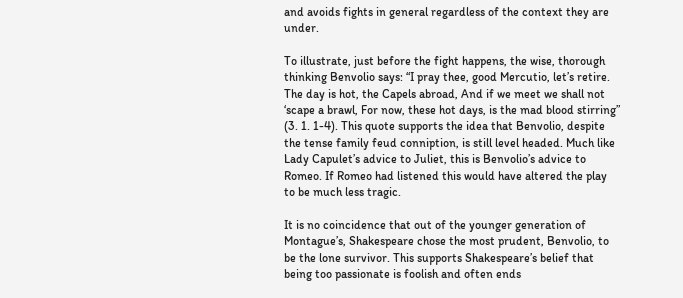and avoids fights in general regardless of the context they are under.

To illustrate, just before the fight happens, the wise, thorough thinking Benvolio says: “I pray thee, good Mercutio, let’s retire. The day is hot, the Capels abroad, And if we meet we shall not ‘scape a brawl, For now, these hot days, is the mad blood stirring” (3. 1. 1-4). This quote supports the idea that Benvolio, despite the tense family feud conniption, is still level headed. Much like Lady Capulet’s advice to Juliet, this is Benvolio’s advice to Romeo. If Romeo had listened this would have altered the play to be much less tragic.

It is no coincidence that out of the younger generation of Montague’s, Shakespeare chose the most prudent, Benvolio, to be the lone survivor. This supports Shakespeare’s belief that being too passionate is foolish and often ends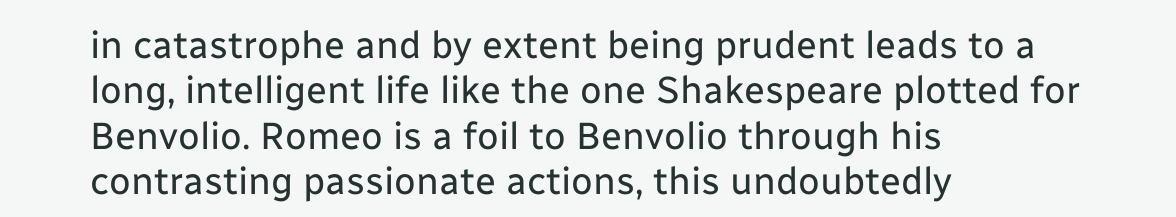in catastrophe and by extent being prudent leads to a long, intelligent life like the one Shakespeare plotted for Benvolio. Romeo is a foil to Benvolio through his contrasting passionate actions, this undoubtedly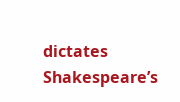dictates Shakespeare’s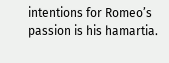intentions for Romeo’s passion is his hamartia.